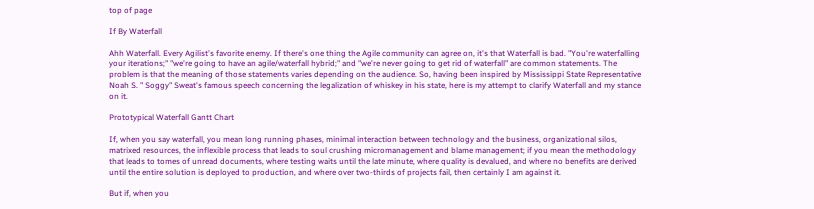top of page

If By Waterfall

Ahh Waterfall. Every Agilist's favorite enemy. If there's one thing the Agile community can agree on, it's that Waterfall is bad. "You're waterfalling your iterations;" "we're going to have an agile/waterfall hybrid;" and "we're never going to get rid of waterfall" are common statements. The problem is that the meaning of those statements varies depending on the audience. So, having been inspired by Mississippi State Representative Noah S. " Soggy" Sweat's famous speech concerning the legalization of whiskey in his state, here is my attempt to clarify Waterfall and my stance on it.

Prototypical Waterfall Gantt Chart

If, when you say waterfall, you mean long running phases, minimal interaction between technology and the business, organizational silos, matrixed resources, the inflexible process that leads to soul crushing micromanagement and blame management; if you mean the methodology that leads to tomes of unread documents, where testing waits until the late minute, where quality is devalued, and where no benefits are derived until the entire solution is deployed to production, and where over two-thirds of projects fail, then certainly I am against it.

But if, when you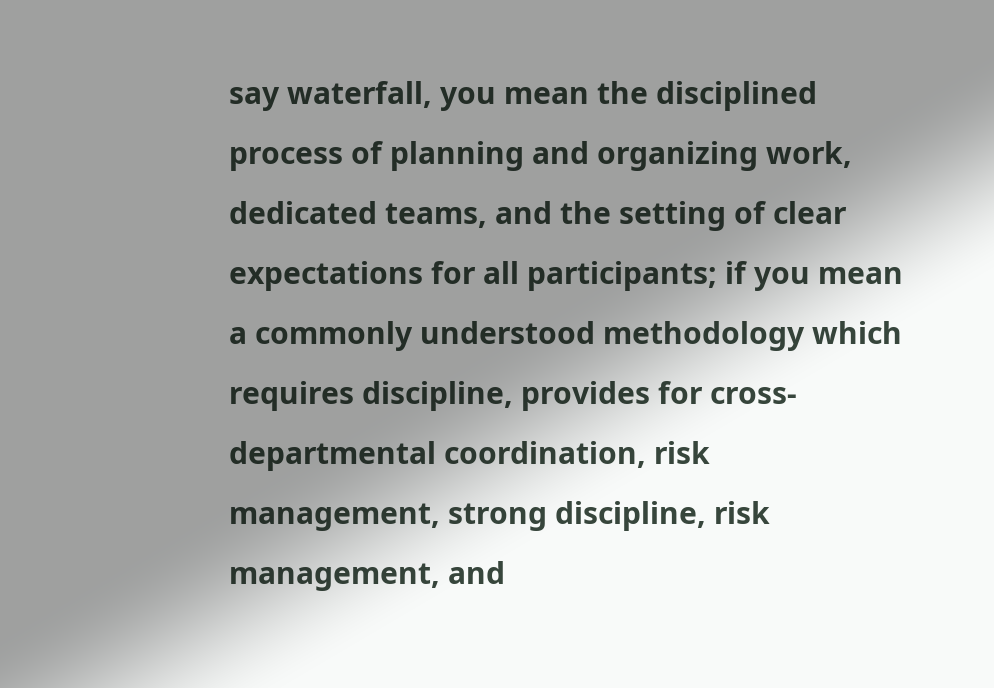say waterfall, you mean the disciplined process of planning and organizing work, dedicated teams, and the setting of clear expectations for all participants; if you mean a commonly understood methodology which requires discipline, provides for cross-departmental coordination, risk management, strong discipline, risk management, and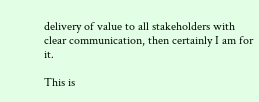delivery of value to all stakeholders with clear communication, then certainly I am for it.

This is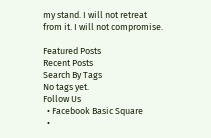my stand. I will not retreat from it. I will not compromise.

Featured Posts
Recent Posts
Search By Tags
No tags yet.
Follow Us
  • Facebook Basic Square
  •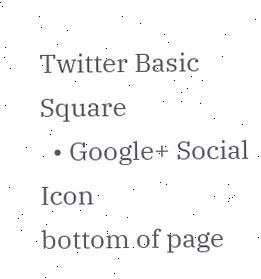Twitter Basic Square
  • Google+ Social Icon
bottom of page